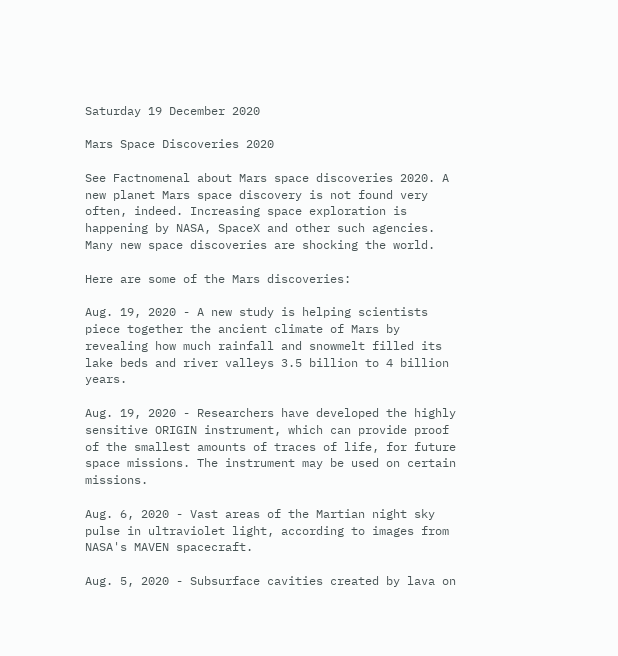Saturday 19 December 2020

Mars Space Discoveries 2020

See Factnomenal about Mars space discoveries 2020. A new planet Mars space discovery is not found very often, indeed. Increasing space exploration is happening by NASA, SpaceX and other such agencies. Many new space discoveries are shocking the world.

Here are some of the Mars discoveries:

Aug. 19, 2020 - A new study is helping scientists piece together the ancient climate of Mars by revealing how much rainfall and snowmelt filled its lake beds and river valleys 3.5 billion to 4 billion years.

Aug. 19, 2020 - Researchers have developed the highly sensitive ORIGIN instrument, which can provide proof of the smallest amounts of traces of life, for future space missions. The instrument may be used on certain missions.

Aug. 6, 2020 - Vast areas of the Martian night sky pulse in ultraviolet light, according to images from NASA's MAVEN spacecraft.

Aug. 5, 2020 - Subsurface cavities created by lava on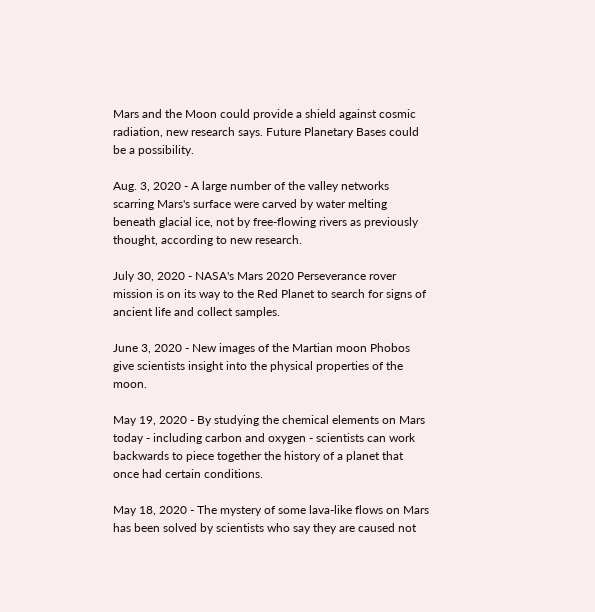Mars and the Moon could provide a shield against cosmic radiation, new research says. Future Planetary Bases could be a possibility.

Aug. 3, 2020 - A large number of the valley networks scarring Mars's surface were carved by water melting beneath glacial ice, not by free-flowing rivers as previously thought, according to new research.

July 30, 2020 - NASA's Mars 2020 Perseverance rover mission is on its way to the Red Planet to search for signs of ancient life and collect samples.

June 3, 2020 - New images of the Martian moon Phobos give scientists insight into the physical properties of the moon.

May 19, 2020 - By studying the chemical elements on Mars today - including carbon and oxygen - scientists can work backwards to piece together the history of a planet that once had certain conditions.

May 18, 2020 - The mystery of some lava-like flows on Mars has been solved by scientists who say they are caused not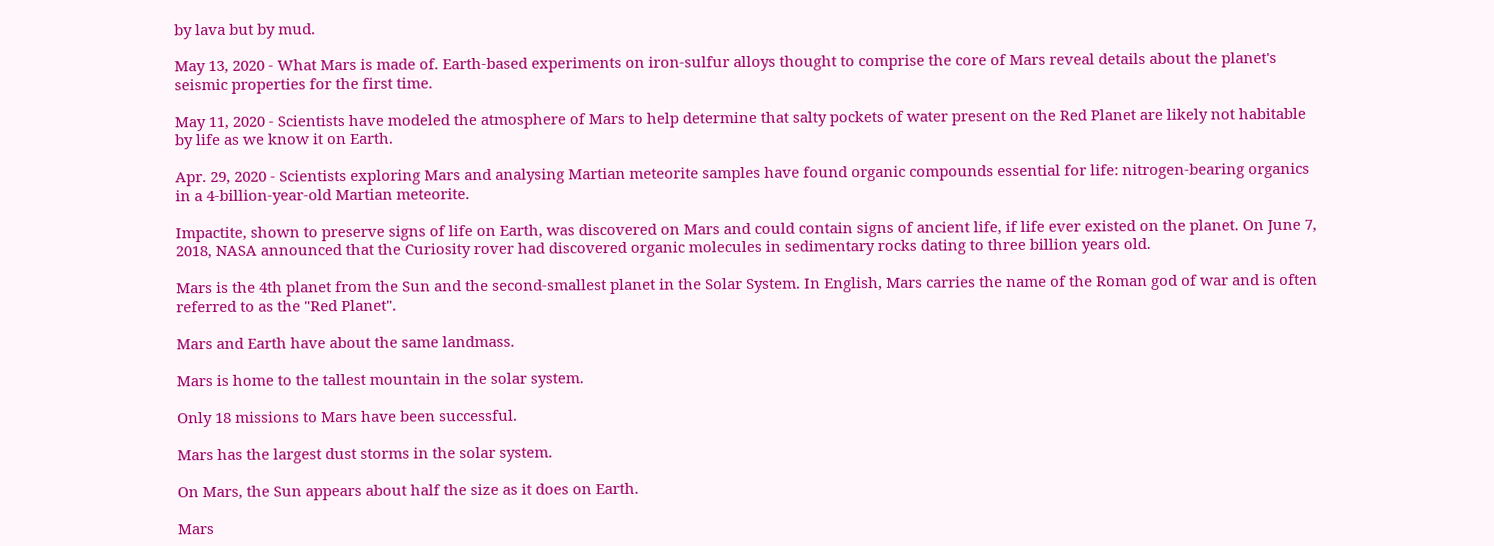by lava but by mud.

May 13, 2020 - What Mars is made of. Earth-based experiments on iron-sulfur alloys thought to comprise the core of Mars reveal details about the planet's seismic properties for the first time.

May 11, 2020 - Scientists have modeled the atmosphere of Mars to help determine that salty pockets of water present on the Red Planet are likely not habitable by life as we know it on Earth.

Apr. 29, 2020 - Scientists exploring Mars and analysing Martian meteorite samples have found organic compounds essential for life: nitrogen-bearing organics in a 4-billion-year-old Martian meteorite.

Impactite, shown to preserve signs of life on Earth, was discovered on Mars and could contain signs of ancient life, if life ever existed on the planet. On June 7, 2018, NASA announced that the Curiosity rover had discovered organic molecules in sedimentary rocks dating to three billion years old.

Mars is the 4th planet from the Sun and the second-smallest planet in the Solar System. In English, Mars carries the name of the Roman god of war and is often referred to as the "Red Planet".

Mars and Earth have about the same landmass.

Mars is home to the tallest mountain in the solar system.

Only 18 missions to Mars have been successful.

Mars has the largest dust storms in the solar system.

On Mars, the Sun appears about half the size as it does on Earth.

Mars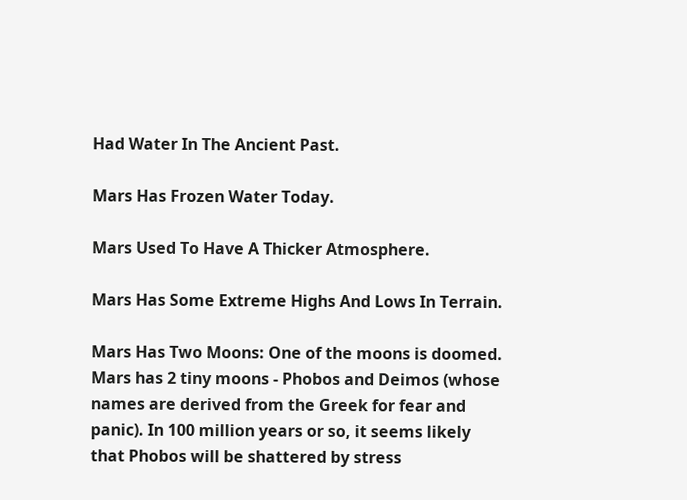Had Water In The Ancient Past.

Mars Has Frozen Water Today.

Mars Used To Have A Thicker Atmosphere.

Mars Has Some Extreme Highs And Lows In Terrain.

Mars Has Two Moons: One of the moons is doomed. Mars has 2 tiny moons - Phobos and Deimos (whose names are derived from the Greek for fear and panic). In 100 million years or so, it seems likely that Phobos will be shattered by stress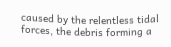caused by the relentless tidal forces, the debris forming a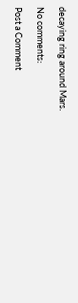decaying ring around Mars.

No comments:

Post a Comment